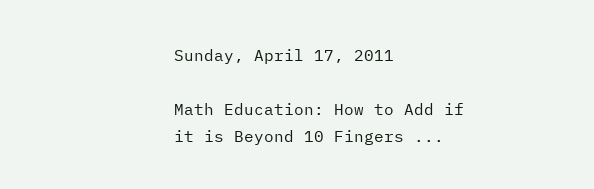Sunday, April 17, 2011

Math Education: How to Add if it is Beyond 10 Fingers ...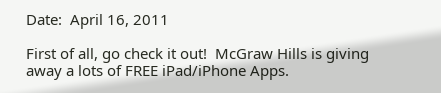Date:  April 16, 2011

First of all, go check it out!  McGraw Hills is giving away a lots of FREE iPad/iPhone Apps.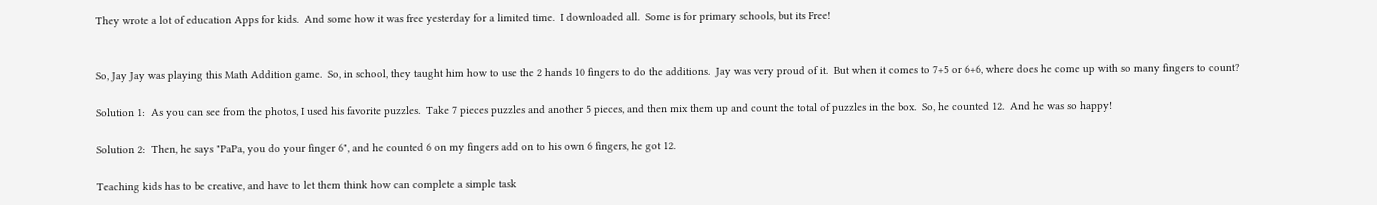They wrote a lot of education Apps for kids.  And some how it was free yesterday for a limited time.  I downloaded all.  Some is for primary schools, but its Free!


So, Jay Jay was playing this Math Addition game.  So, in school, they taught him how to use the 2 hands 10 fingers to do the additions.  Jay was very proud of it.  But when it comes to 7+5 or 6+6, where does he come up with so many fingers to count?

Solution 1:  As you can see from the photos, I used his favorite puzzles.  Take 7 pieces puzzles and another 5 pieces, and then mix them up and count the total of puzzles in the box.  So, he counted 12.  And he was so happy!

Solution 2:  Then, he says "PaPa, you do your finger 6", and he counted 6 on my fingers add on to his own 6 fingers, he got 12.

Teaching kids has to be creative, and have to let them think how can complete a simple task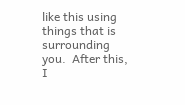like this using things that is surrounding you.  After this, I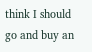think I should go and buy an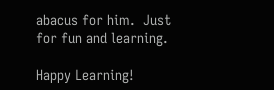abacus for him.  Just for fun and learning.

Happy Learning!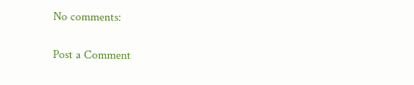No comments:

Post a Comment